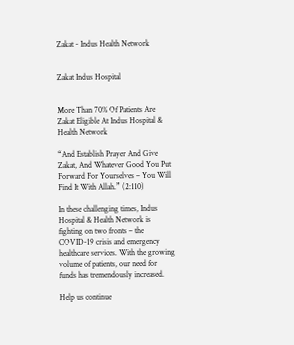Zakat - Indus Health Network


Zakat Indus Hospital


More Than 70% Of Patients Are Zakat Eligible At Indus Hospital & Health Network

“And Establish Prayer And Give Zakat, And Whatever Good You Put Forward For Yourselves – You Will Find It With Allah.” (2:110)

In these challenging times, Indus Hospital & Health Network is fighting on two fronts – the COVID-19 crisis and emergency healthcare services. With the growing volume of patients, our need for funds has tremendously increased.

Help us continue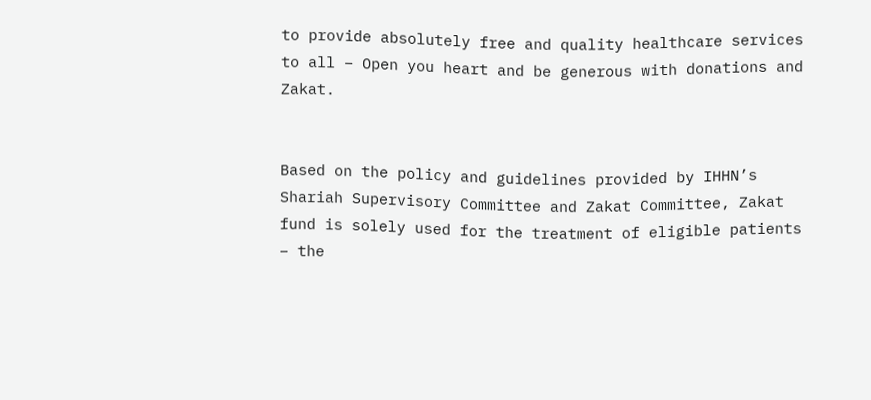to provide absolutely free and quality healthcare services to all – Open you heart and be generous with donations and Zakat.


Based on the policy and guidelines provided by IHHN’s Shariah Supervisory Committee and Zakat Committee, Zakat fund is solely used for the treatment of eligible patients – the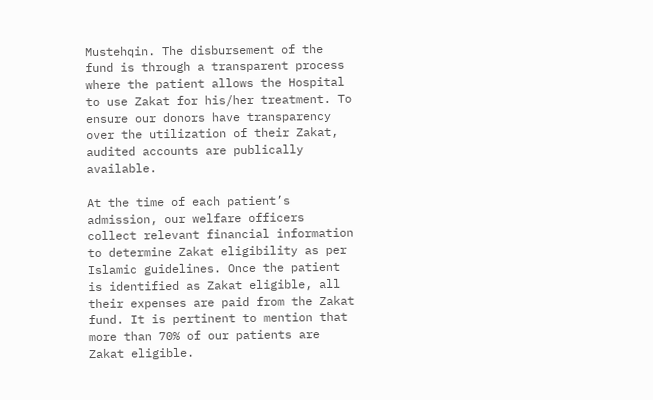Mustehqin. The disbursement of the fund is through a transparent process where the patient allows the Hospital to use Zakat for his/her treatment. To ensure our donors have transparency over the utilization of their Zakat, audited accounts are publically available.

At the time of each patient’s admission, our welfare officers collect relevant financial information to determine Zakat eligibility as per Islamic guidelines. Once the patient is identified as Zakat eligible, all their expenses are paid from the Zakat fund. It is pertinent to mention that more than 70% of our patients are Zakat eligible.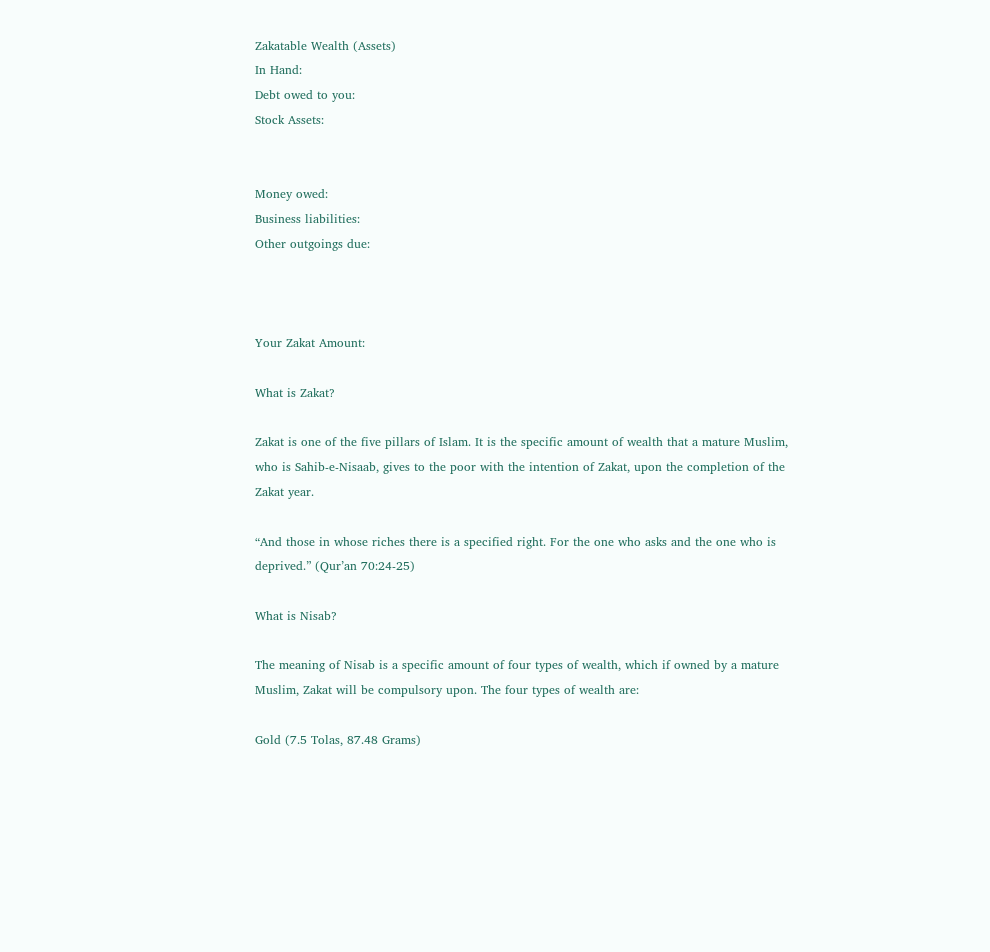Zakatable Wealth (Assets)
In Hand:
Debt owed to you:
Stock Assets:


Money owed:
Business liabilities:
Other outgoings due:



Your Zakat Amount:

What is Zakat?

Zakat is one of the five pillars of Islam. It is the specific amount of wealth that a mature Muslim, who is Sahib-e-Nisaab, gives to the poor with the intention of Zakat, upon the completion of the Zakat year.

“And those in whose riches there is a specified right. For the one who asks and the one who is deprived.” (Qur’an 70:24-25)

What is Nisab?

The meaning of Nisab is a specific amount of four types of wealth, which if owned by a mature Muslim, Zakat will be compulsory upon. The four types of wealth are:

Gold (7.5 Tolas, 87.48 Grams)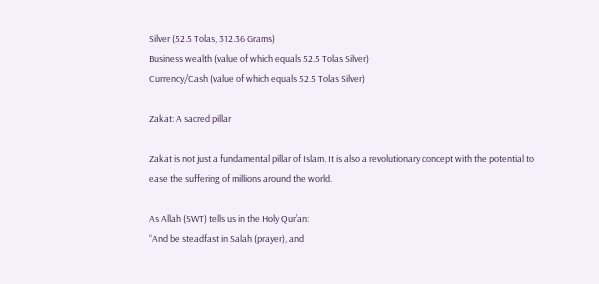Silver (52.5 Tolas, 312.36 Grams)
Business wealth (value of which equals 52.5 Tolas Silver)
Currency/Cash (value of which equals 52.5 Tolas Silver)

Zakat: A sacred pillar

Zakat is not just a fundamental pillar of Islam. It is also a revolutionary concept with the potential to ease the suffering of millions around the world.

As Allah (SWT) tells us in the Holy Qur’an:
“And be steadfast in Salah (prayer), and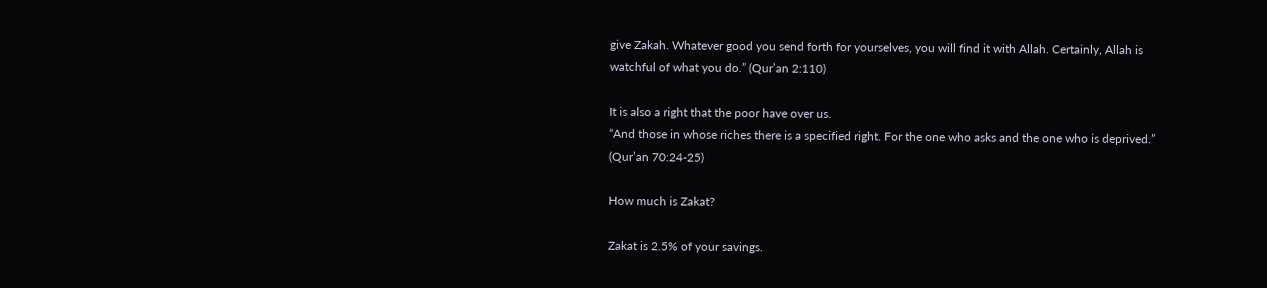give Zakah. Whatever good you send forth for yourselves, you will find it with Allah. Certainly, Allah is watchful of what you do.” (Qur’an 2:110)

It is also a right that the poor have over us.
“And those in whose riches there is a specified right. For the one who asks and the one who is deprived.” (Qur’an 70:24-25)

How much is Zakat?

Zakat is 2.5% of your savings.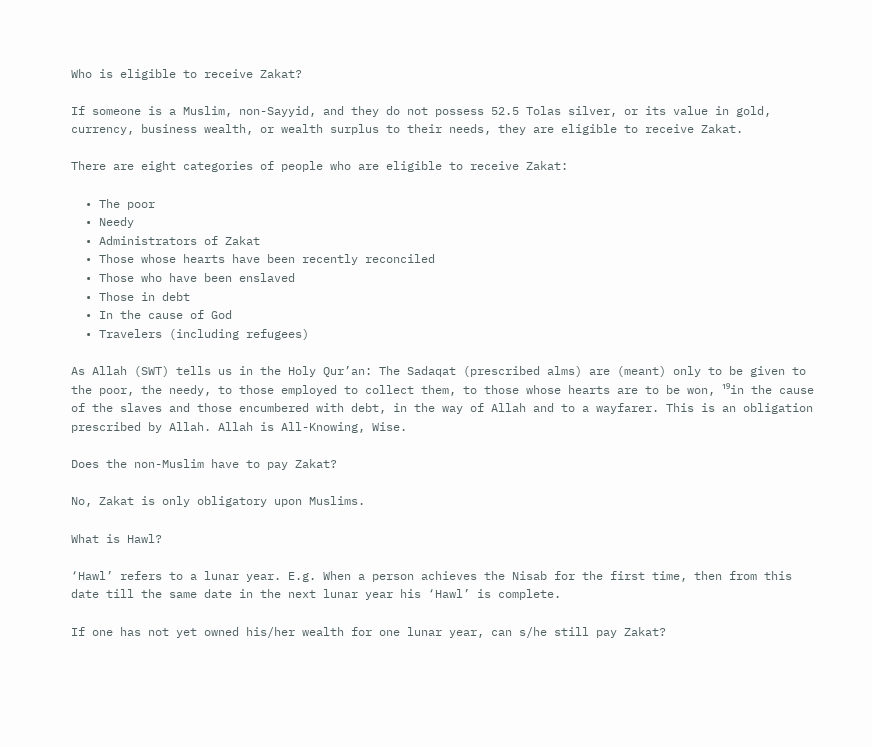Who is eligible to receive Zakat?

If someone is a Muslim, non-Sayyid, and they do not possess 52.5 Tolas silver, or its value in gold, currency, business wealth, or wealth surplus to their needs, they are eligible to receive Zakat.

There are eight categories of people who are eligible to receive Zakat:

  • The poor
  • Needy
  • Administrators of Zakat
  • Those whose hearts have been recently reconciled
  • Those who have been enslaved
  • Those in debt
  • In the cause of God
  • Travelers (including refugees)

As Allah (SWT) tells us in the Holy Qur’an: The Sadaqat (prescribed alms) are (meant) only to be given to the poor, the needy, to those employed to collect them, to those whose hearts are to be won, ¹⁹in the cause of the slaves and those encumbered with debt, in the way of Allah and to a wayfarer. This is an obligation prescribed by Allah. Allah is All-Knowing, Wise.

Does the non-Muslim have to pay Zakat?

No, Zakat is only obligatory upon Muslims.

What is Hawl?

‘Hawl’ refers to a lunar year. E.g. When a person achieves the Nisab for the first time, then from this date till the same date in the next lunar year his ‘Hawl’ is complete.

If one has not yet owned his/her wealth for one lunar year, can s/he still pay Zakat?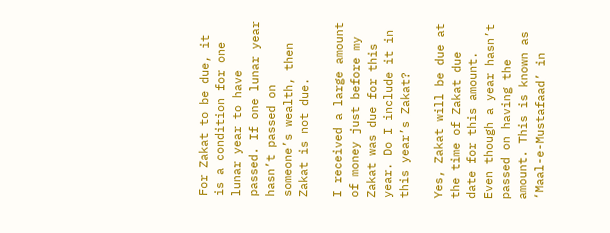For Zakat to be due, it is a condition for one lunar year to have passed. If one lunar year hasn’t passed on someone’s wealth, then Zakat is not due.

I received a large amount of money just before my Zakat was due for this year. Do I include it in this year’s Zakat?

Yes, Zakat will be due at the time of Zakat due date for this amount. Even though a year hasn’t passed on having the amount. This is known as ‘Maal-e-Mustafaad’ in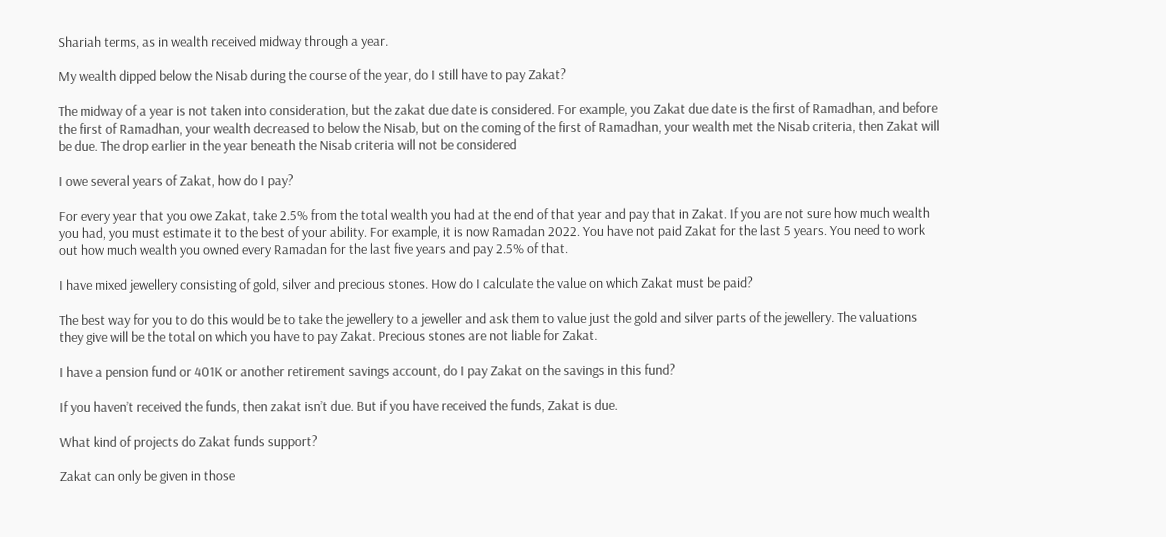Shariah terms, as in wealth received midway through a year.

My wealth dipped below the Nisab during the course of the year, do I still have to pay Zakat?

The midway of a year is not taken into consideration, but the zakat due date is considered. For example, you Zakat due date is the first of Ramadhan, and before the first of Ramadhan, your wealth decreased to below the Nisab, but on the coming of the first of Ramadhan, your wealth met the Nisab criteria, then Zakat will be due. The drop earlier in the year beneath the Nisab criteria will not be considered

I owe several years of Zakat, how do I pay?

For every year that you owe Zakat, take 2.5% from the total wealth you had at the end of that year and pay that in Zakat. If you are not sure how much wealth you had, you must estimate it to the best of your ability. For example, it is now Ramadan 2022. You have not paid Zakat for the last 5 years. You need to work out how much wealth you owned every Ramadan for the last five years and pay 2.5% of that.

I have mixed jewellery consisting of gold, silver and precious stones. How do I calculate the value on which Zakat must be paid?

The best way for you to do this would be to take the jewellery to a jeweller and ask them to value just the gold and silver parts of the jewellery. The valuations they give will be the total on which you have to pay Zakat. Precious stones are not liable for Zakat.

I have a pension fund or 401K or another retirement savings account, do I pay Zakat on the savings in this fund?

If you haven’t received the funds, then zakat isn’t due. But if you have received the funds, Zakat is due.

What kind of projects do Zakat funds support?

Zakat can only be given in those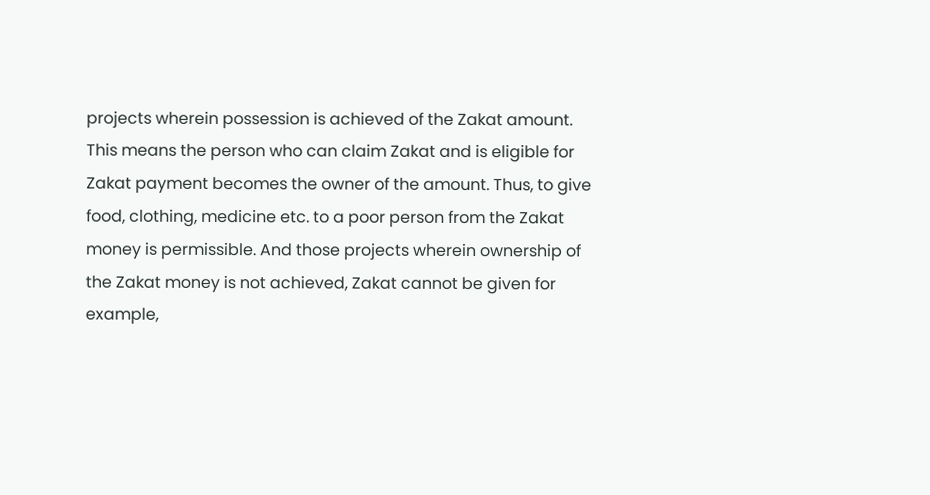projects wherein possession is achieved of the Zakat amount. This means the person who can claim Zakat and is eligible for Zakat payment becomes the owner of the amount. Thus, to give food, clothing, medicine etc. to a poor person from the Zakat money is permissible. And those projects wherein ownership of the Zakat money is not achieved, Zakat cannot be given for example,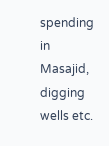spending in Masajid, digging wells etc.